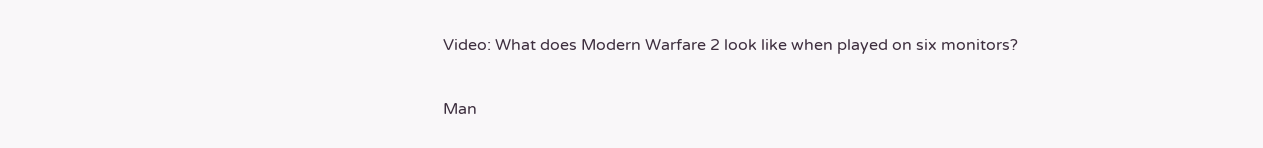Video: What does Modern Warfare 2 look like when played on six monitors?

Man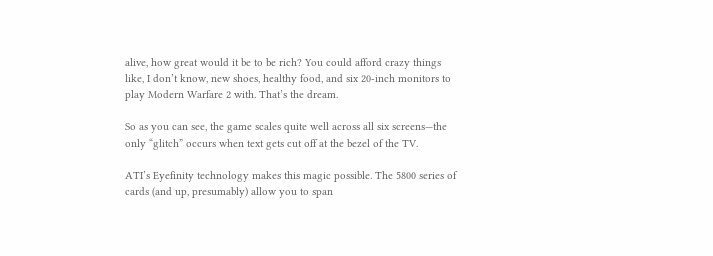alive, how great would it be to be rich? You could afford crazy things like, I don’t know, new shoes, healthy food, and six 20-inch monitors to play Modern Warfare 2 with. That’s the dream.

So as you can see, the game scales quite well across all six screens—the only “glitch” occurs when text gets cut off at the bezel of the TV.

ATI’s Eyefinity technology makes this magic possible. The 5800 series of cards (and up, presumably) allow you to span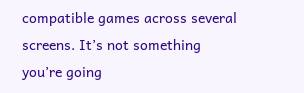compatible games across several screens. It’s not something you’re going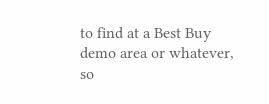to find at a Best Buy demo area or whatever, so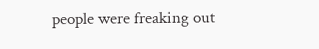people were freaking out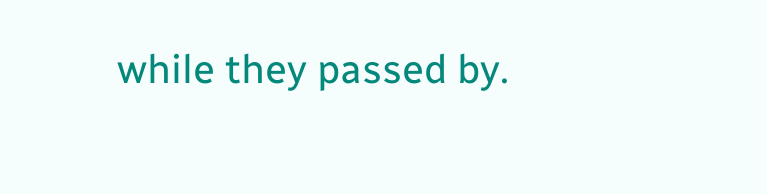while they passed by.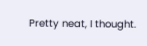Pretty neat, I thought.